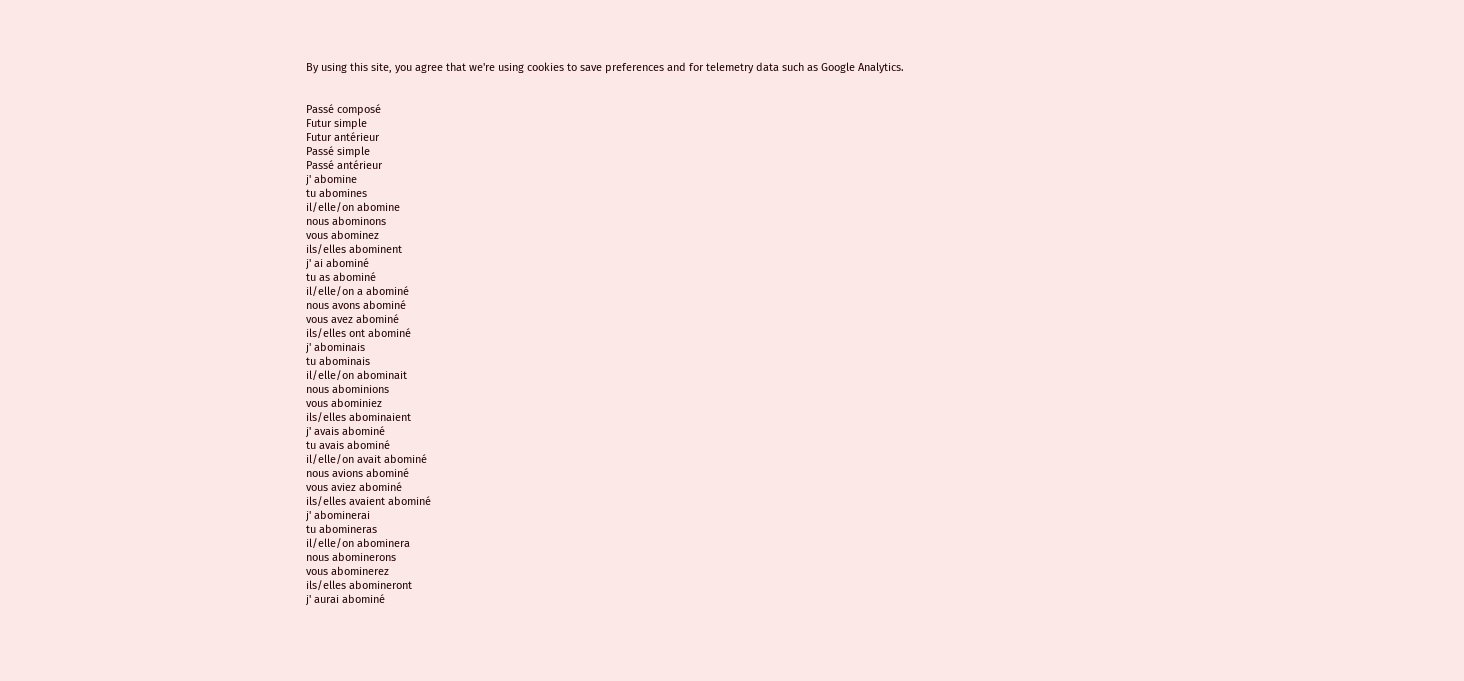By using this site, you agree that we're using cookies to save preferences and for telemetry data such as Google Analytics.


Passé composé
Futur simple
Futur antérieur
Passé simple
Passé antérieur
j' abomine
tu abomines
il/elle/on abomine
nous abominons
vous abominez
ils/elles abominent
j' ai abominé
tu as abominé
il/elle/on a abominé
nous avons abominé
vous avez abominé
ils/elles ont abominé
j' abominais
tu abominais
il/elle/on abominait
nous abominions
vous abominiez
ils/elles abominaient
j' avais abominé
tu avais abominé
il/elle/on avait abominé
nous avions abominé
vous aviez abominé
ils/elles avaient abominé
j' abominerai
tu abomineras
il/elle/on abominera
nous abominerons
vous abominerez
ils/elles abomineront
j' aurai abominé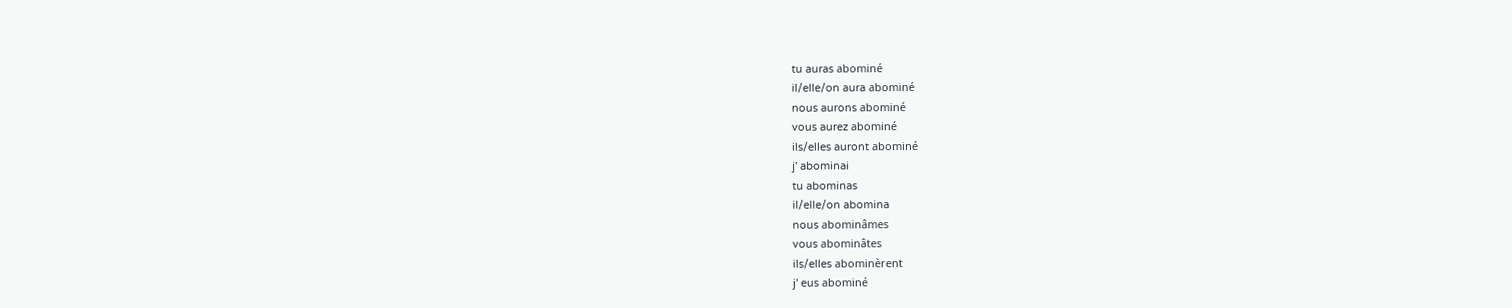tu auras abominé
il/elle/on aura abominé
nous aurons abominé
vous aurez abominé
ils/elles auront abominé
j' abominai
tu abominas
il/elle/on abomina
nous abominâmes
vous abominâtes
ils/elles abominèrent
j' eus abominé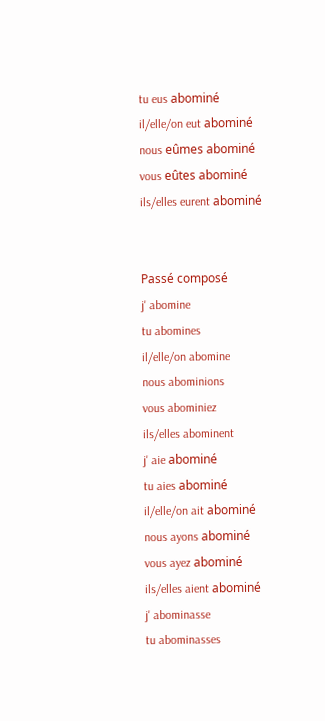tu eus abominé
il/elle/on eut abominé
nous eûmes abominé
vous eûtes abominé
ils/elles eurent abominé


Passé composé
j' abomine
tu abomines
il/elle/on abomine
nous abominions
vous abominiez
ils/elles abominent
j' aie abominé
tu aies abominé
il/elle/on ait abominé
nous ayons abominé
vous ayez abominé
ils/elles aient abominé
j' abominasse
tu abominasses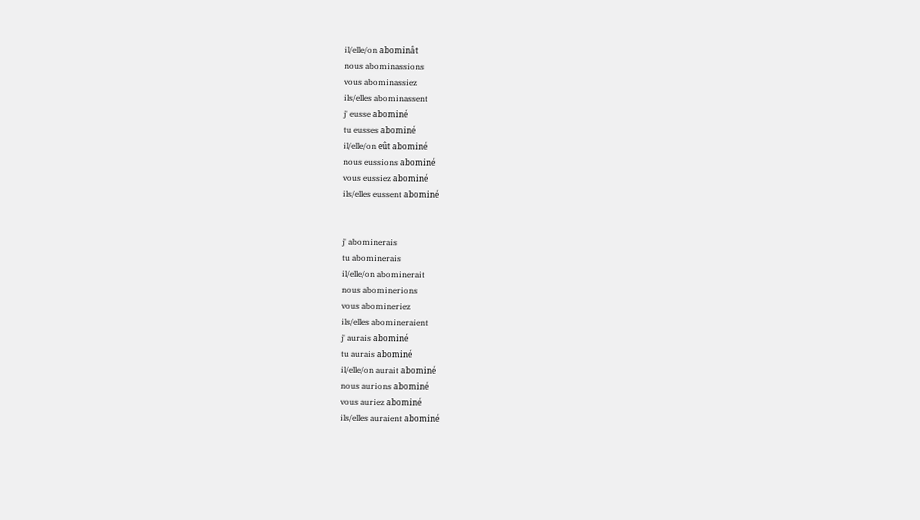il/elle/on abominât
nous abominassions
vous abominassiez
ils/elles abominassent
j' eusse abominé
tu eusses abominé
il/elle/on eût abominé
nous eussions abominé
vous eussiez abominé
ils/elles eussent abominé


j' abominerais
tu abominerais
il/elle/on abominerait
nous abominerions
vous abomineriez
ils/elles abomineraient
j' aurais abominé
tu aurais abominé
il/elle/on aurait abominé
nous aurions abominé
vous auriez abominé
ils/elles auraient abominé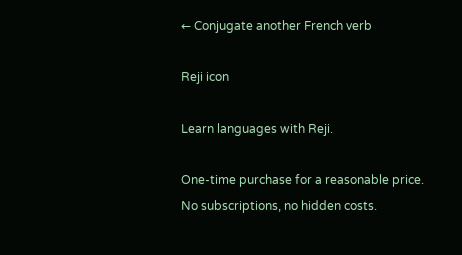← Conjugate another French verb

Reji icon

Learn languages with Reji.

One-time purchase for a reasonable price.
No subscriptions, no hidden costs.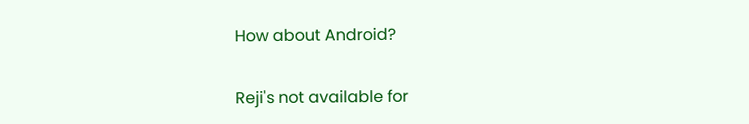How about Android?

Reji's not available for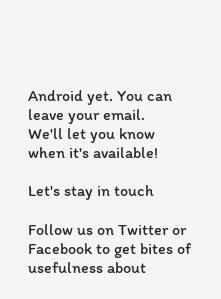Android yet. You can leave your email.
We'll let you know when it's available!

Let's stay in touch

Follow us on Twitter or Facebook to get bites of usefulness about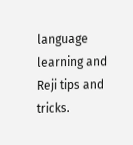language learning and Reji tips and tricks.